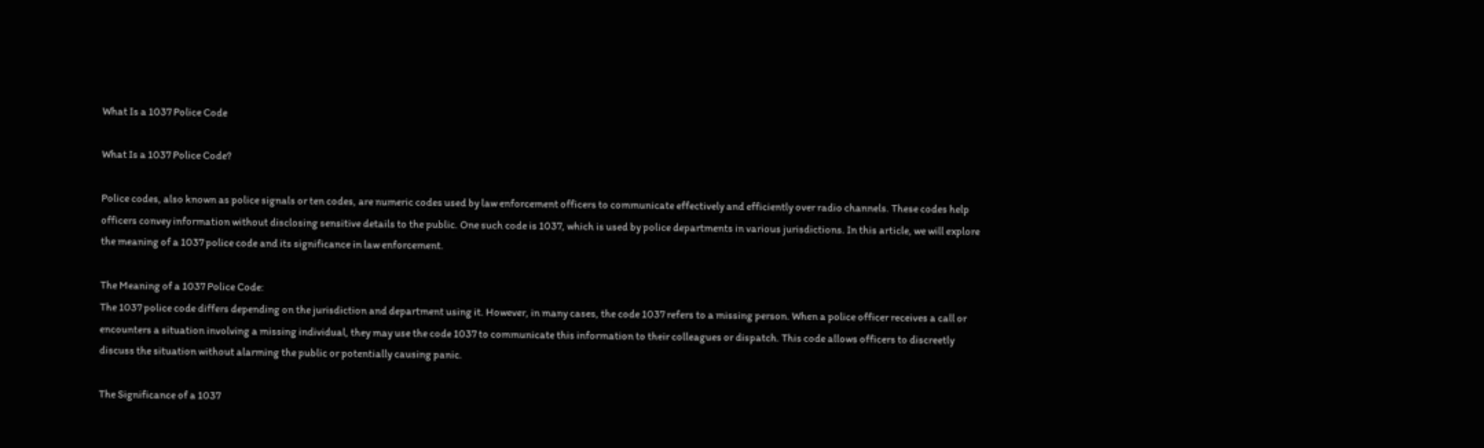What Is a 1037 Police Code

What Is a 1037 Police Code?

Police codes, also known as police signals or ten codes, are numeric codes used by law enforcement officers to communicate effectively and efficiently over radio channels. These codes help officers convey information without disclosing sensitive details to the public. One such code is 1037, which is used by police departments in various jurisdictions. In this article, we will explore the meaning of a 1037 police code and its significance in law enforcement.

The Meaning of a 1037 Police Code:
The 1037 police code differs depending on the jurisdiction and department using it. However, in many cases, the code 1037 refers to a missing person. When a police officer receives a call or encounters a situation involving a missing individual, they may use the code 1037 to communicate this information to their colleagues or dispatch. This code allows officers to discreetly discuss the situation without alarming the public or potentially causing panic.

The Significance of a 1037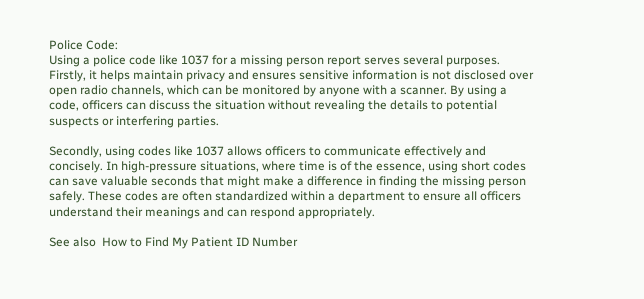Police Code:
Using a police code like 1037 for a missing person report serves several purposes. Firstly, it helps maintain privacy and ensures sensitive information is not disclosed over open radio channels, which can be monitored by anyone with a scanner. By using a code, officers can discuss the situation without revealing the details to potential suspects or interfering parties.

Secondly, using codes like 1037 allows officers to communicate effectively and concisely. In high-pressure situations, where time is of the essence, using short codes can save valuable seconds that might make a difference in finding the missing person safely. These codes are often standardized within a department to ensure all officers understand their meanings and can respond appropriately.

See also  How to Find My Patient ID Number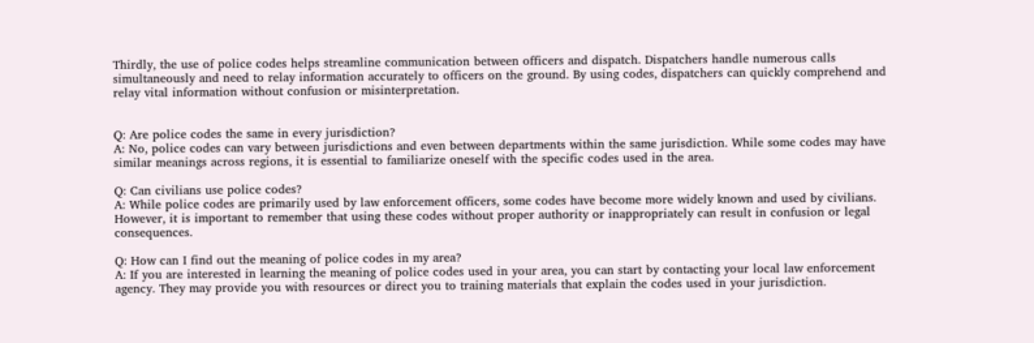Thirdly, the use of police codes helps streamline communication between officers and dispatch. Dispatchers handle numerous calls simultaneously and need to relay information accurately to officers on the ground. By using codes, dispatchers can quickly comprehend and relay vital information without confusion or misinterpretation.


Q: Are police codes the same in every jurisdiction?
A: No, police codes can vary between jurisdictions and even between departments within the same jurisdiction. While some codes may have similar meanings across regions, it is essential to familiarize oneself with the specific codes used in the area.

Q: Can civilians use police codes?
A: While police codes are primarily used by law enforcement officers, some codes have become more widely known and used by civilians. However, it is important to remember that using these codes without proper authority or inappropriately can result in confusion or legal consequences.

Q: How can I find out the meaning of police codes in my area?
A: If you are interested in learning the meaning of police codes used in your area, you can start by contacting your local law enforcement agency. They may provide you with resources or direct you to training materials that explain the codes used in your jurisdiction.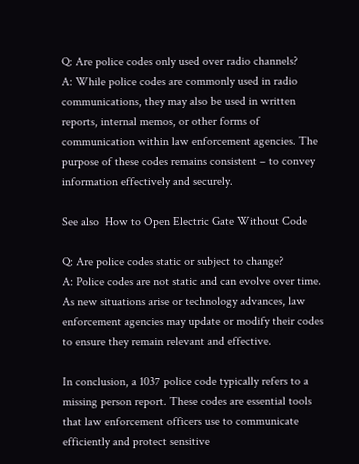Q: Are police codes only used over radio channels?
A: While police codes are commonly used in radio communications, they may also be used in written reports, internal memos, or other forms of communication within law enforcement agencies. The purpose of these codes remains consistent – to convey information effectively and securely.

See also  How to Open Electric Gate Without Code

Q: Are police codes static or subject to change?
A: Police codes are not static and can evolve over time. As new situations arise or technology advances, law enforcement agencies may update or modify their codes to ensure they remain relevant and effective.

In conclusion, a 1037 police code typically refers to a missing person report. These codes are essential tools that law enforcement officers use to communicate efficiently and protect sensitive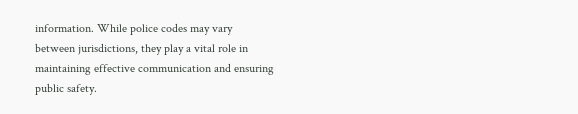information. While police codes may vary between jurisdictions, they play a vital role in maintaining effective communication and ensuring public safety.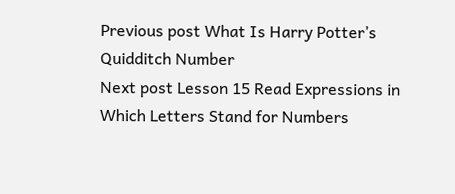Previous post What Is Harry Potter’s Quidditch Number
Next post Lesson 15 Read Expressions in Which Letters Stand for Numbers